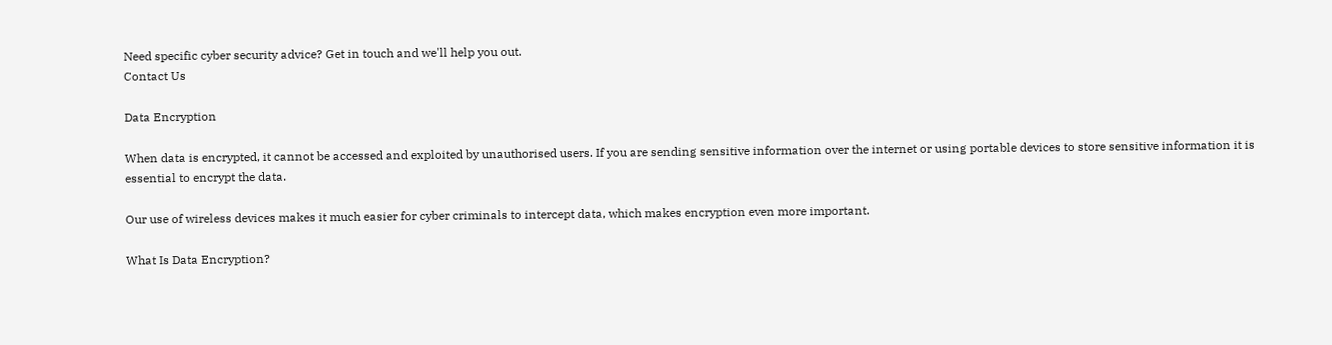Need specific cyber security advice? Get in touch and we'll help you out.
Contact Us

Data Encryption

When data is encrypted, it cannot be accessed and exploited by unauthorised users. If you are sending sensitive information over the internet or using portable devices to store sensitive information it is essential to encrypt the data.

Our use of wireless devices makes it much easier for cyber criminals to intercept data, which makes encryption even more important.

What Is Data Encryption?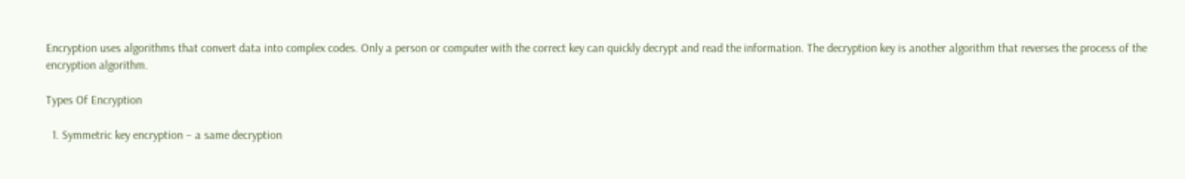Encryption uses algorithms that convert data into complex codes. Only a person or computer with the correct key can quickly decrypt and read the information. The decryption key is another algorithm that reverses the process of the encryption algorithm.

Types Of Encryption

  1. Symmetric key encryption – a same decryption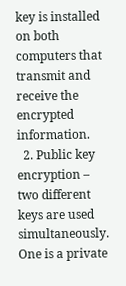key is installed on both computers that transmit and receive the encrypted information.
  2. Public key encryption – two different keys are used simultaneously. One is a private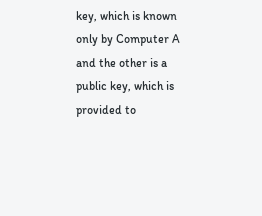key, which is known only by Computer A and the other is a public key, which is provided to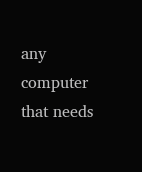any computer that needs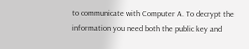to communicate with Computer A. To decrypt the information you need both the public key and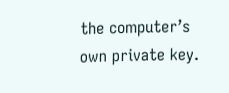the computer’s own private key.